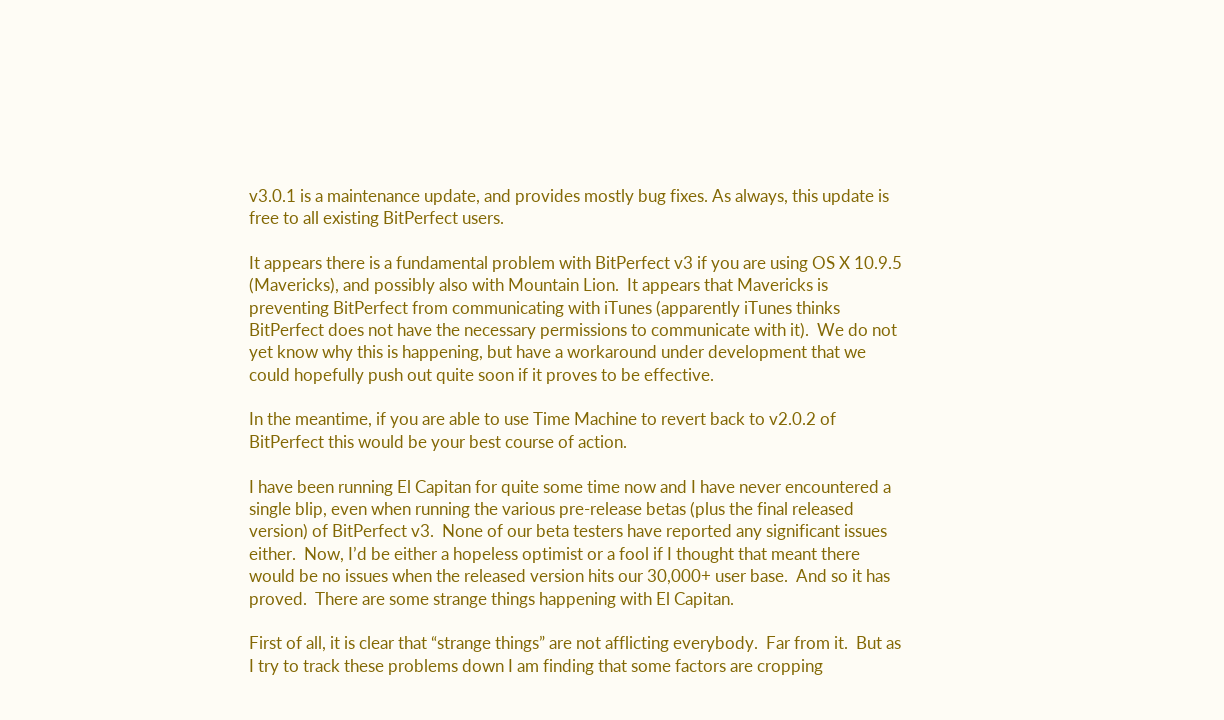v3.0.1 is a maintenance update, and provides mostly bug fixes. As always, this update is free to all existing BitPerfect users.

It appears there is a fundamental problem with BitPerfect v3 if you are using OS X 10.9.5 (Mavericks), and possibly also with Mountain Lion.  It appears that Mavericks is preventing BitPerfect from communicating with iTunes (apparently iTunes thinks BitPerfect does not have the necessary permissions to communicate with it).  We do not yet know why this is happening, but have a workaround under development that we could hopefully push out quite soon if it proves to be effective.

In the meantime, if you are able to use Time Machine to revert back to v2.0.2 of BitPerfect this would be your best course of action.

I have been running El Capitan for quite some time now and I have never encountered a single blip, even when running the various pre-release betas (plus the final released version) of BitPerfect v3.  None of our beta testers have reported any significant issues either.  Now, I’d be either a hopeless optimist or a fool if I thought that meant there would be no issues when the released version hits our 30,000+ user base.  And so it has proved.  There are some strange things happening with El Capitan.

First of all, it is clear that “strange things” are not afflicting everybody.  Far from it.  But as I try to track these problems down I am finding that some factors are cropping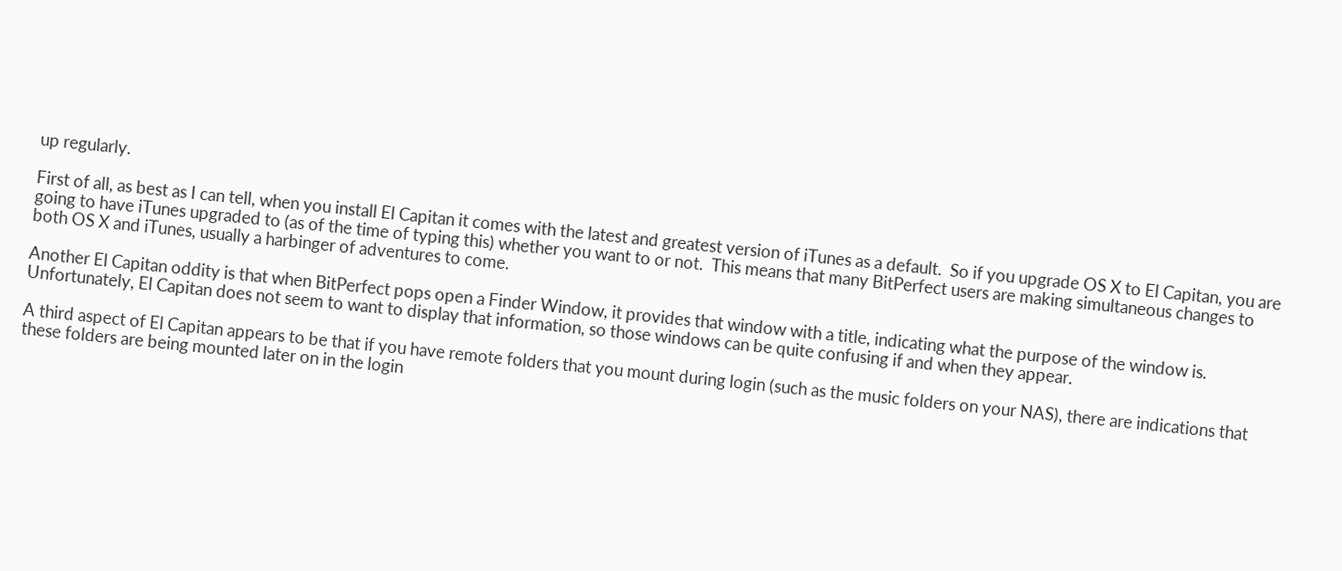up regularly.

First of all, as best as I can tell, when you install El Capitan it comes with the latest and greatest version of iTunes as a default.  So if you upgrade OS X to El Capitan, you are going to have iTunes upgraded to (as of the time of typing this) whether you want to or not.  This means that many BitPerfect users are making simultaneous changes to both OS X and iTunes, usually a harbinger of adventures to come.

Another El Capitan oddity is that when BitPerfect pops open a Finder Window, it provides that window with a title, indicating what the purpose of the window is.  Unfortunately, El Capitan does not seem to want to display that information, so those windows can be quite confusing if and when they appear.

A third aspect of El Capitan appears to be that if you have remote folders that you mount during login (such as the music folders on your NAS), there are indications that these folders are being mounted later on in the login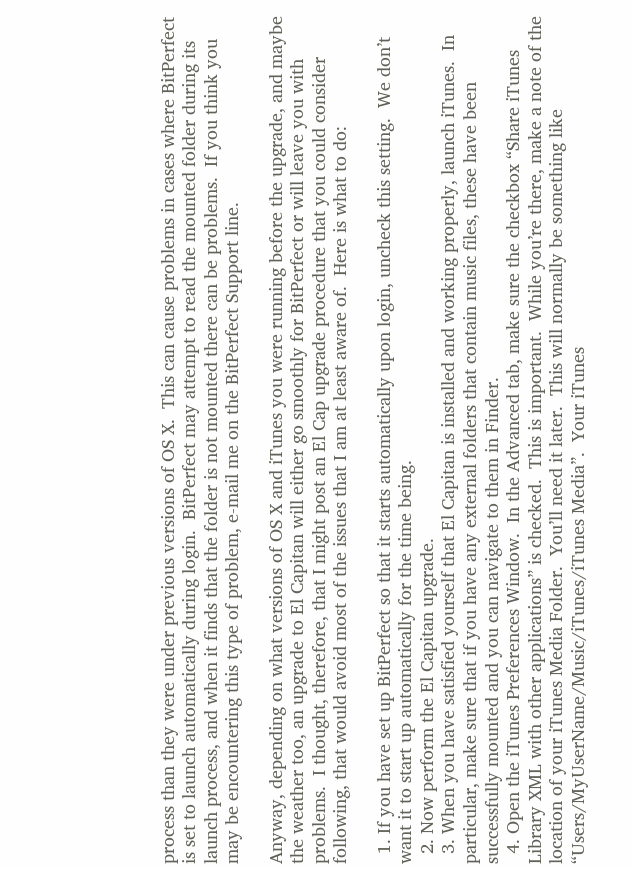process than they were under previous versions of OS X.  This can cause problems in cases where BitPerfect is set to launch automatically during login.  BitPerfect may attempt to read the mounted folder during its launch process, and when it finds that the folder is not mounted there can be problems.  If you think you may be encountering this type of problem, e-mail me on the BitPerfect Support line.

Anyway, depending on what versions of OS X and iTunes you were running before the upgrade, and maybe the weather too, an upgrade to El Capitan will either go smoothly for BitPerfect or will leave you with problems.  I thought, therefore, that I might post an El Cap upgrade procedure that you could consider following, that would avoid most of the issues that I am at least aware of.  Here is what to do:

  1. If you have set up BitPerfect so that it starts automatically upon login, uncheck this setting.  We don’t want it to start up automatically for the time being.
  2. Now perform the El Capitan upgrade.
  3. When you have satisfied yourself that El Capitan is installed and working properly, launch iTunes.  In particular, make sure that if you have any external folders that contain music files, these have been successfully mounted and you can navigate to them in Finder.
  4. Open the iTunes Preferences Window.  In the Advanced tab, make sure the checkbox “Share iTunes Library XML with other applications” is checked.  This is important.  While you’re there, make a note of the location of your iTunes Media Folder.  You’ll need it later.  This will normally be something like “Users/MyUserName/Music/iTunes/iTunes Media”.  Your iTunes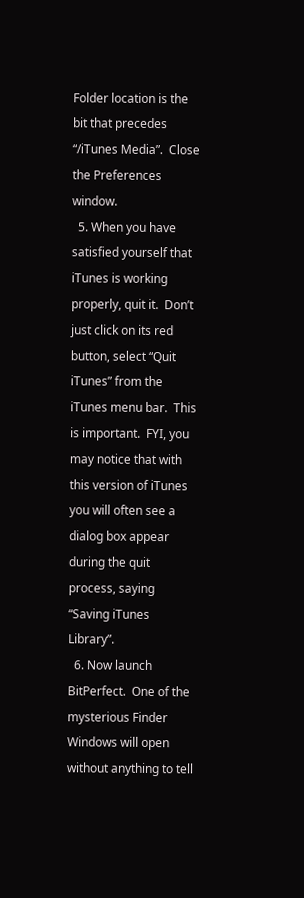Folder location is the bit that precedes “/iTunes Media”.  Close the Preferences window.
  5. When you have satisfied yourself that iTunes is working properly, quit it.  Don’t just click on its red button, select “Quit iTunes” from the iTunes menu bar.  This is important.  FYI, you may notice that with this version of iTunes you will often see a dialog box appear during the quit process, saying “Saving iTunes Library”.
  6. Now launch BitPerfect.  One of the mysterious Finder Windows will open without anything to tell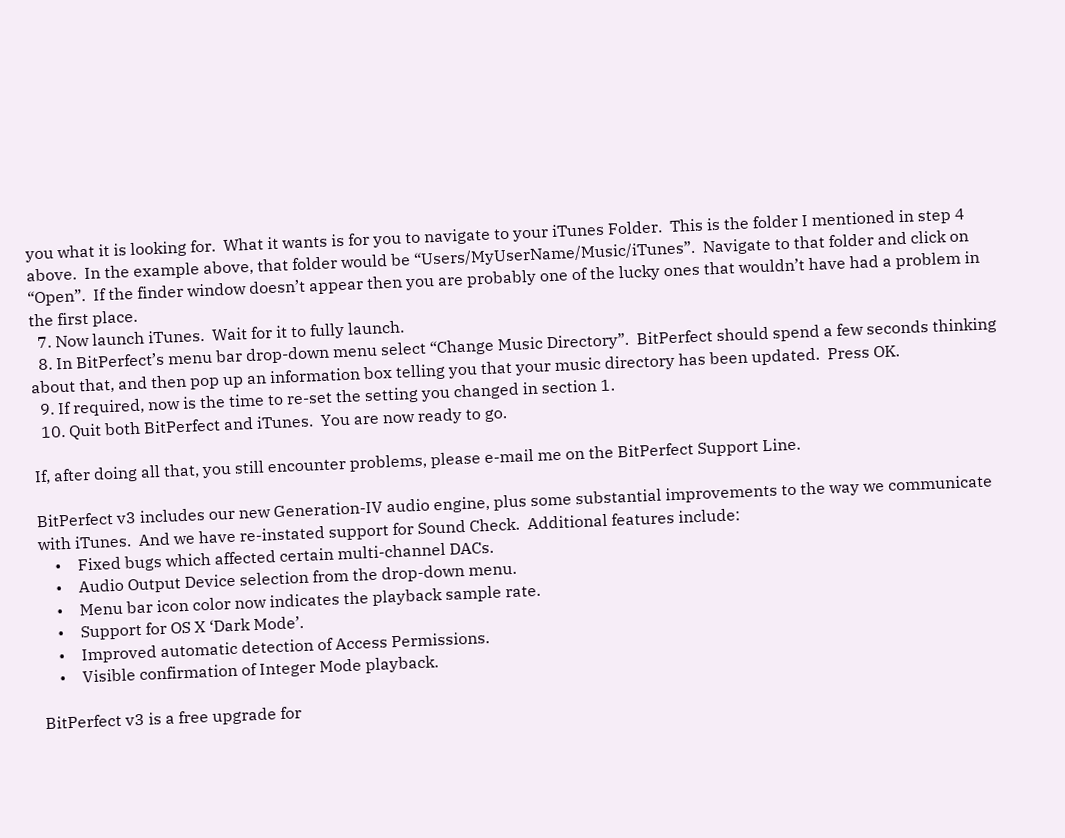you what it is looking for.  What it wants is for you to navigate to your iTunes Folder.  This is the folder I mentioned in step 4 above.  In the example above, that folder would be “Users/MyUserName/Music/iTunes”.  Navigate to that folder and click on “Open”.  If the finder window doesn’t appear then you are probably one of the lucky ones that wouldn’t have had a problem in the first place.
  7. Now launch iTunes.  Wait for it to fully launch.
  8. In BitPerfect’s menu bar drop-down menu select “Change Music Directory”.  BitPerfect should spend a few seconds thinking about that, and then pop up an information box telling you that your music directory has been updated.  Press OK.
  9. If required, now is the time to re-set the setting you changed in section 1.
  10. Quit both BitPerfect and iTunes.  You are now ready to go.

If, after doing all that, you still encounter problems, please e-mail me on the BitPerfect Support Line.

BitPerfect v3 includes our new Generation-IV audio engine, plus some substantial improvements to the way we communicate with iTunes.  And we have re-instated support for Sound Check.  Additional features include:
    •    Fixed bugs which affected certain multi-channel DACs.
    •    Audio Output Device selection from the drop-down menu.
    •    Menu bar icon color now indicates the playback sample rate.
    •    Support for OS X ‘Dark Mode’.
    •    Improved automatic detection of Access Permissions.
    •    Visible confirmation of Integer Mode playback.

BitPerfect v3 is a free upgrade for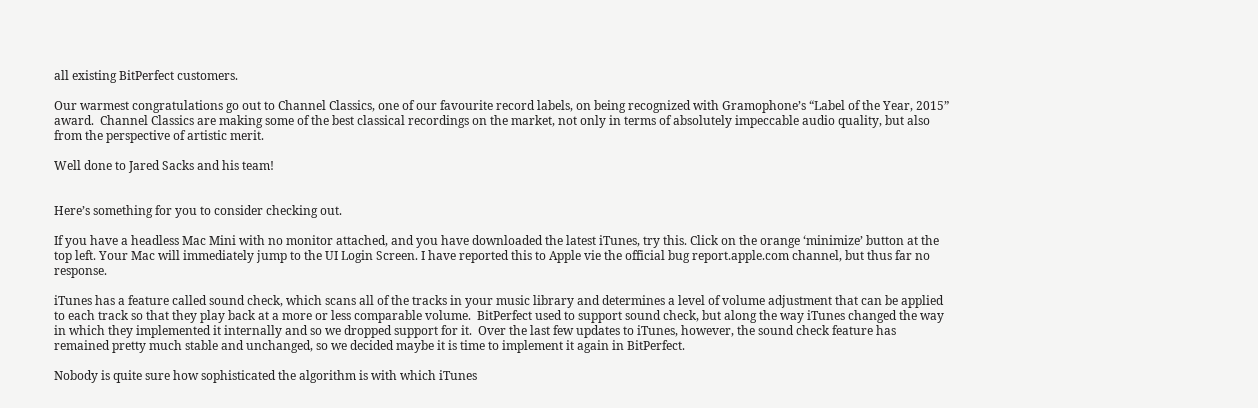all existing BitPerfect customers.

Our warmest congratulations go out to Channel Classics, one of our favourite record labels, on being recognized with Gramophone’s “Label of the Year, 2015” award.  Channel Classics are making some of the best classical recordings on the market, not only in terms of absolutely impeccable audio quality, but also from the perspective of artistic merit.

Well done to Jared Sacks and his team!


Here’s something for you to consider checking out.

If you have a headless Mac Mini with no monitor attached, and you have downloaded the latest iTunes, try this. Click on the orange ‘minimize’ button at the top left. Your Mac will immediately jump to the UI Login Screen. I have reported this to Apple vie the official bug report.apple.com channel, but thus far no response.

iTunes has a feature called sound check, which scans all of the tracks in your music library and determines a level of volume adjustment that can be applied to each track so that they play back at a more or less comparable volume.  BitPerfect used to support sound check, but along the way iTunes changed the way in which they implemented it internally and so we dropped support for it.  Over the last few updates to iTunes, however, the sound check feature has remained pretty much stable and unchanged, so we decided maybe it is time to implement it again in BitPerfect.

Nobody is quite sure how sophisticated the algorithm is with which iTunes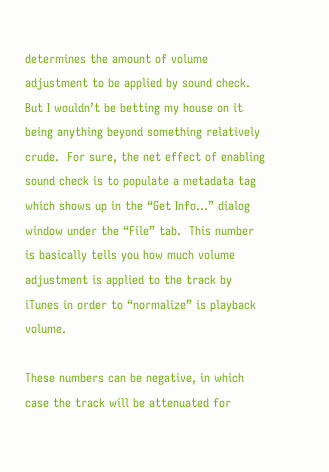determines the amount of volume adjustment to be applied by sound check.  But I wouldn’t be betting my house on it being anything beyond something relatively crude.  For sure, the net effect of enabling sound check is to populate a metadata tag which shows up in the “Get Info…” dialog window under the “File” tab.  This number is basically tells you how much volume adjustment is applied to the track by iTunes in order to “normalize” is playback volume.

These numbers can be negative, in which case the track will be attenuated for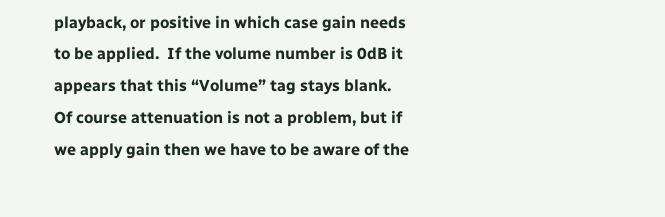playback, or positive in which case gain needs to be applied.  If the volume number is 0dB it appears that this “Volume” tag stays blank.  Of course attenuation is not a problem, but if we apply gain then we have to be aware of the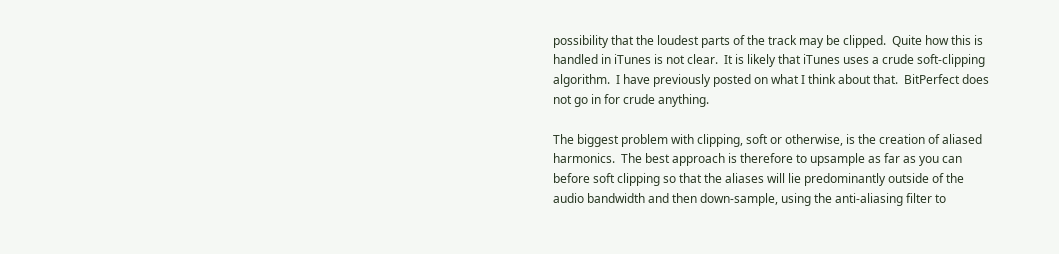possibility that the loudest parts of the track may be clipped.  Quite how this is handled in iTunes is not clear.  It is likely that iTunes uses a crude soft-clipping algorithm.  I have previously posted on what I think about that.  BitPerfect does not go in for crude anything.

The biggest problem with clipping, soft or otherwise, is the creation of aliased harmonics.  The best approach is therefore to upsample as far as you can before soft clipping so that the aliases will lie predominantly outside of the audio bandwidth and then down-sample, using the anti-aliasing filter to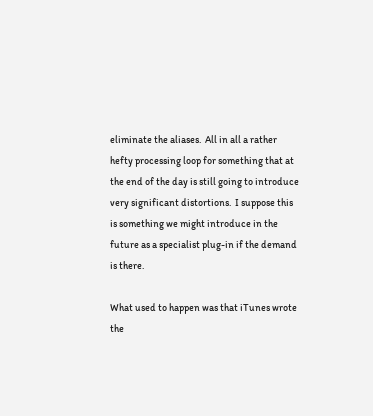eliminate the aliases.  All in all a rather hefty processing loop for something that at the end of the day is still going to introduce very significant distortions.  I suppose this is something we might introduce in the future as a specialist plug-in if the demand is there.

What used to happen was that iTunes wrote the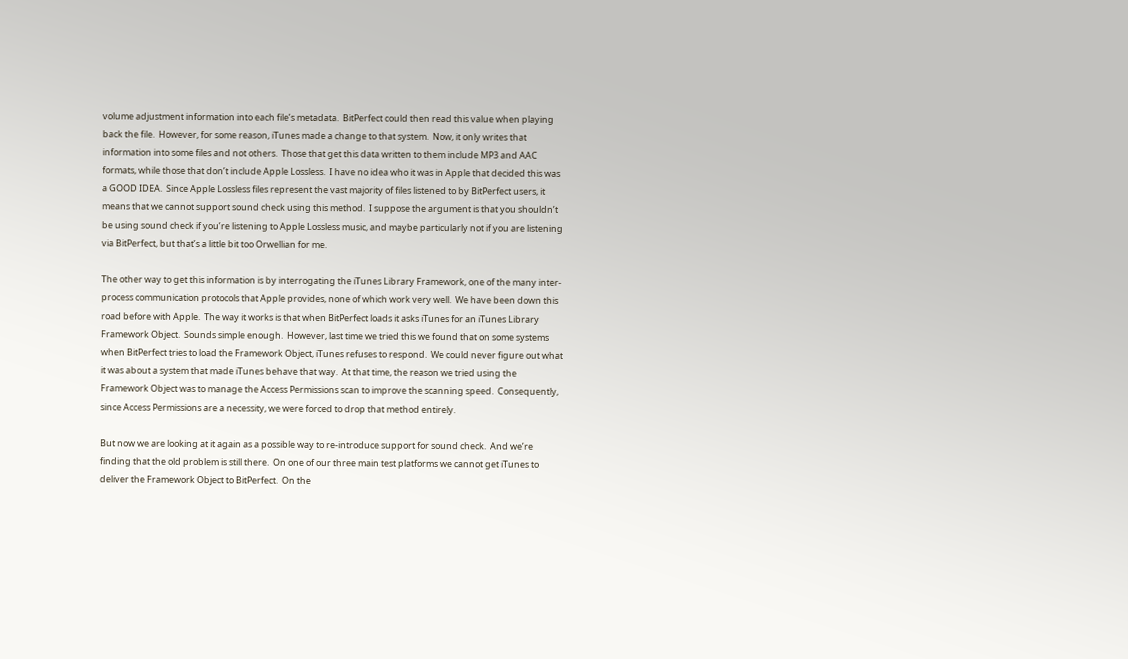volume adjustment information into each file’s metadata.  BitPerfect could then read this value when playing back the file.  However, for some reason, iTunes made a change to that system.  Now, it only writes that information into some files and not others.  Those that get this data written to them include MP3 and AAC formats, while those that don’t include Apple Lossless.  I have no idea who it was in Apple that decided this was a GOOD IDEA.  Since Apple Lossless files represent the vast majority of files listened to by BitPerfect users, it means that we cannot support sound check using this method.  I suppose the argument is that you shouldn’t be using sound check if you’re listening to Apple Lossless music, and maybe particularly not if you are listening via BitPerfect, but that’s a little bit too Orwellian for me.

The other way to get this information is by interrogating the iTunes Library Framework, one of the many inter-process communication protocols that Apple provides, none of which work very well.  We have been down this road before with Apple.  The way it works is that when BitPerfect loads it asks iTunes for an iTunes Library Framework Object.  Sounds simple enough.  However, last time we tried this we found that on some systems when BitPerfect tries to load the Framework Object, iTunes refuses to respond.  We could never figure out what it was about a system that made iTunes behave that way.  At that time, the reason we tried using the Framework Object was to manage the Access Permissions scan to improve the scanning speed.  Consequently, since Access Permissions are a necessity, we were forced to drop that method entirely.

But now we are looking at it again as a possible way to re-introduce support for sound check.  And we’re finding that the old problem is still there.  On one of our three main test platforms we cannot get iTunes to deliver the Framework Object to BitPerfect.  On the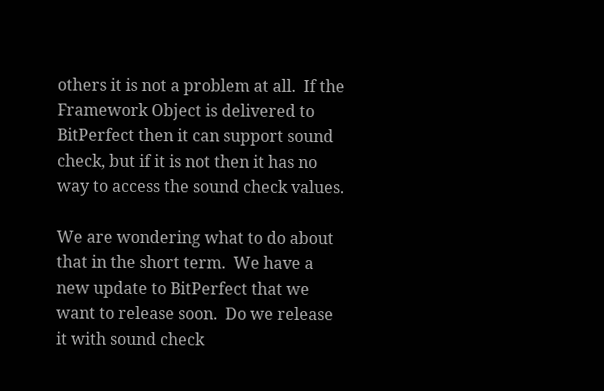others it is not a problem at all.  If the Framework Object is delivered to BitPerfect then it can support sound check, but if it is not then it has no way to access the sound check values.

We are wondering what to do about that in the short term.  We have a new update to BitPerfect that we want to release soon.  Do we release it with sound check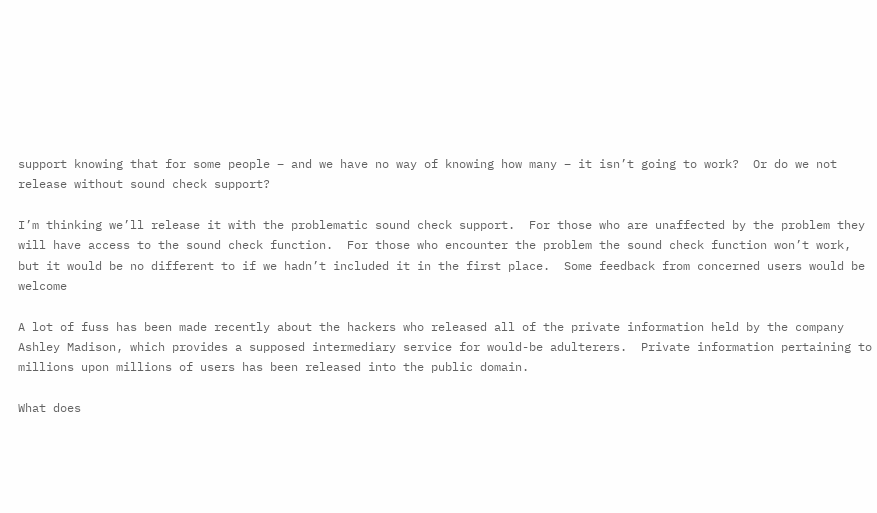support knowing that for some people – and we have no way of knowing how many – it isn’t going to work?  Or do we not release without sound check support?

I’m thinking we’ll release it with the problematic sound check support.  For those who are unaffected by the problem they will have access to the sound check function.  For those who encounter the problem the sound check function won’t work, but it would be no different to if we hadn’t included it in the first place.  Some feedback from concerned users would be welcome

A lot of fuss has been made recently about the hackers who released all of the private information held by the company Ashley Madison, which provides a supposed intermediary service for would-be adulterers.  Private information pertaining to millions upon millions of users has been released into the public domain.

What does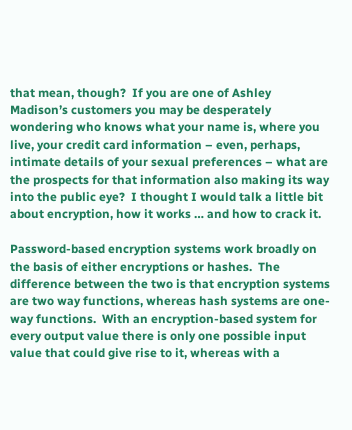that mean, though?  If you are one of Ashley Madison’s customers you may be desperately wondering who knows what your name is, where you live, your credit card information – even, perhaps, intimate details of your sexual preferences – what are the prospects for that information also making its way into the public eye?  I thought I would talk a little bit about encryption, how it works … and how to crack it.

Password-based encryption systems work broadly on the basis of either encryptions or hashes.  The difference between the two is that encryption systems are two way functions, whereas hash systems are one-way functions.  With an encryption-based system for every output value there is only one possible input value that could give rise to it, whereas with a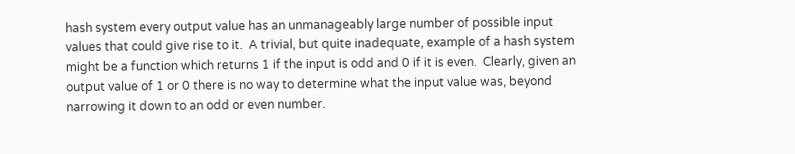hash system every output value has an unmanageably large number of possible input values that could give rise to it.  A trivial, but quite inadequate, example of a hash system might be a function which returns 1 if the input is odd and 0 if it is even.  Clearly, given an output value of 1 or 0 there is no way to determine what the input value was, beyond narrowing it down to an odd or even number.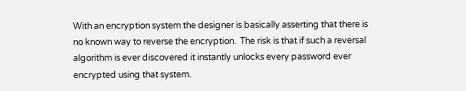With an encryption system the designer is basically asserting that there is no known way to reverse the encryption.  The risk is that if such a reversal algorithm is ever discovered it instantly unlocks every password ever encrypted using that system.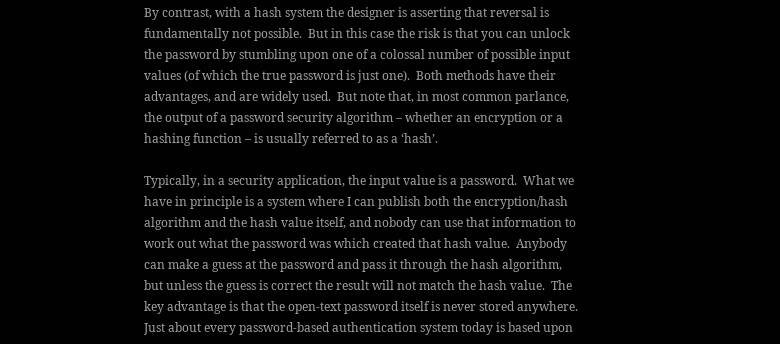By contrast, with a hash system the designer is asserting that reversal is fundamentally not possible.  But in this case the risk is that you can unlock the password by stumbling upon one of a colossal number of possible input values (of which the true password is just one).  Both methods have their advantages, and are widely used.  But note that, in most common parlance, the output of a password security algorithm – whether an encryption or a hashing function – is usually referred to as a ‘hash’.

Typically, in a security application, the input value is a password.  What we have in principle is a system where I can publish both the encryption/hash algorithm and the hash value itself, and nobody can use that information to work out what the password was which created that hash value.  Anybody can make a guess at the password and pass it through the hash algorithm, but unless the guess is correct the result will not match the hash value.  The key advantage is that the open-text password itself is never stored anywhere.  Just about every password-based authentication system today is based upon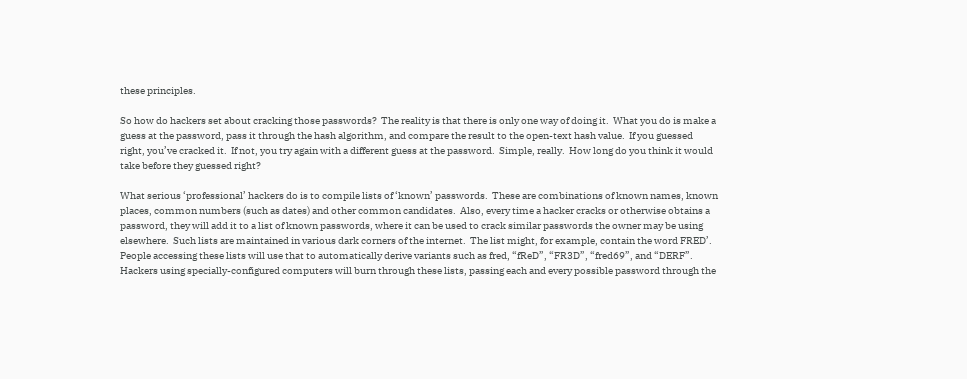these principles.

So how do hackers set about cracking those passwords?  The reality is that there is only one way of doing it.  What you do is make a guess at the password, pass it through the hash algorithm, and compare the result to the open-text hash value.  If you guessed right, you’ve cracked it.  If not, you try again with a different guess at the password.  Simple, really.  How long do you think it would take before they guessed right?

What serious ‘professional’ hackers do is to compile lists of ‘known’ passwords.  These are combinations of known names, known places, common numbers (such as dates) and other common candidates.  Also, every time a hacker cracks or otherwise obtains a password, they will add it to a list of known passwords, where it can be used to crack similar passwords the owner may be using elsewhere.  Such lists are maintained in various dark corners of the internet.  The list might, for example, contain the word FRED’.  People accessing these lists will use that to automatically derive variants such as fred, “fReD”, “FR3D”, “fred69”, and “DERF”.  Hackers using specially-configured computers will burn through these lists, passing each and every possible password through the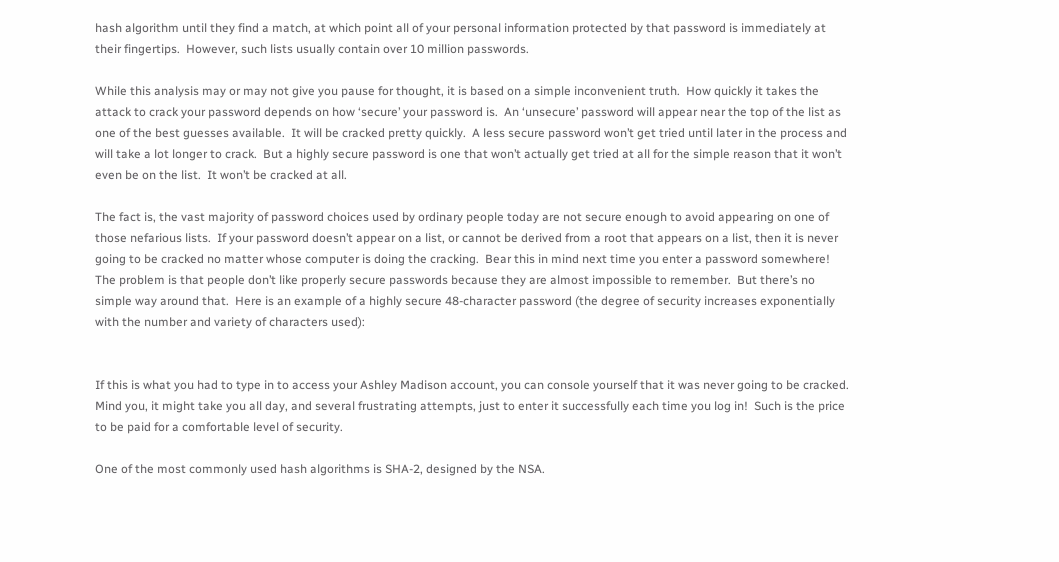hash algorithm until they find a match, at which point all of your personal information protected by that password is immediately at their fingertips.  However, such lists usually contain over 10 million passwords.

While this analysis may or may not give you pause for thought, it is based on a simple inconvenient truth.  How quickly it takes the attack to crack your password depends on how ‘secure’ your password is.  An ‘unsecure’ password will appear near the top of the list as one of the best guesses available.  It will be cracked pretty quickly.  A less secure password won’t get tried until later in the process and will take a lot longer to crack.  But a highly secure password is one that won’t actually get tried at all for the simple reason that it won’t even be on the list.  It won’t be cracked at all.

The fact is, the vast majority of password choices used by ordinary people today are not secure enough to avoid appearing on one of those nefarious lists.  If your password doesn’t appear on a list, or cannot be derived from a root that appears on a list, then it is never going to be cracked no matter whose computer is doing the cracking.  Bear this in mind next time you enter a password somewhere!  The problem is that people don’t like properly secure passwords because they are almost impossible to remember.  But there’s no simple way around that.  Here is an example of a highly secure 48-character password (the degree of security increases exponentially with the number and variety of characters used):


If this is what you had to type in to access your Ashley Madison account, you can console yourself that it was never going to be cracked.  Mind you, it might take you all day, and several frustrating attempts, just to enter it successfully each time you log in!  Such is the price to be paid for a comfortable level of security.

One of the most commonly used hash algorithms is SHA-2, designed by the NSA.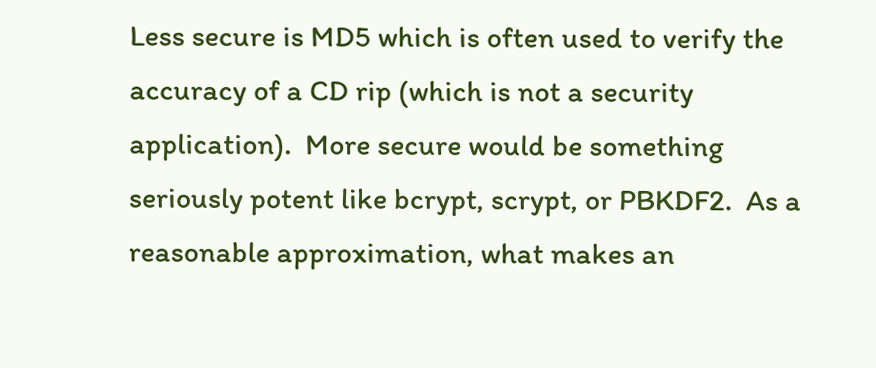Less secure is MD5 which is often used to verify the accuracy of a CD rip (which is not a security application).  More secure would be something seriously potent like bcrypt, scrypt, or PBKDF2.  As a reasonable approximation, what makes an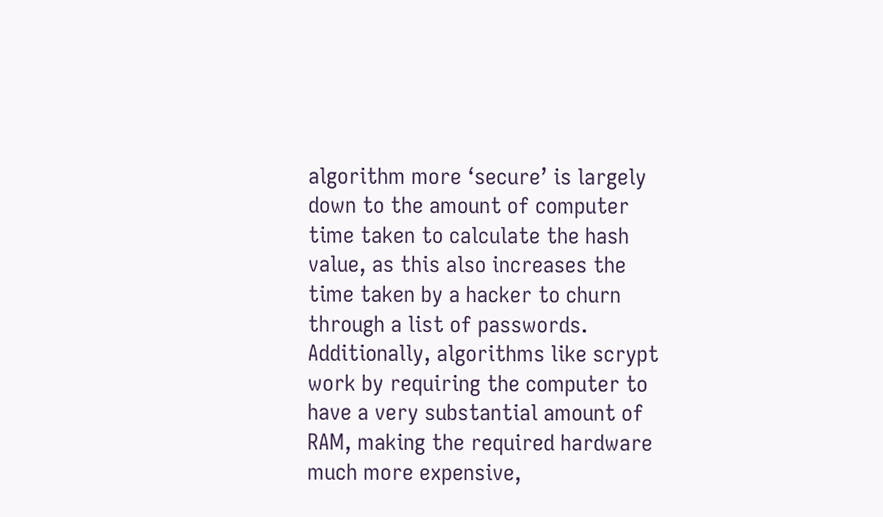algorithm more ‘secure’ is largely down to the amount of computer time taken to calculate the hash value, as this also increases the time taken by a hacker to churn through a list of passwords.  Additionally, algorithms like scrypt work by requiring the computer to have a very substantial amount of RAM, making the required hardware much more expensive,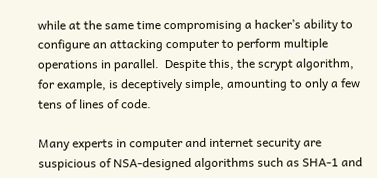while at the same time compromising a hacker’s ability to configure an attacking computer to perform multiple operations in parallel.  Despite this, the scrypt algorithm, for example, is deceptively simple, amounting to only a few tens of lines of code.

Many experts in computer and internet security are suspicious of NSA-designed algorithms such as SHA-1 and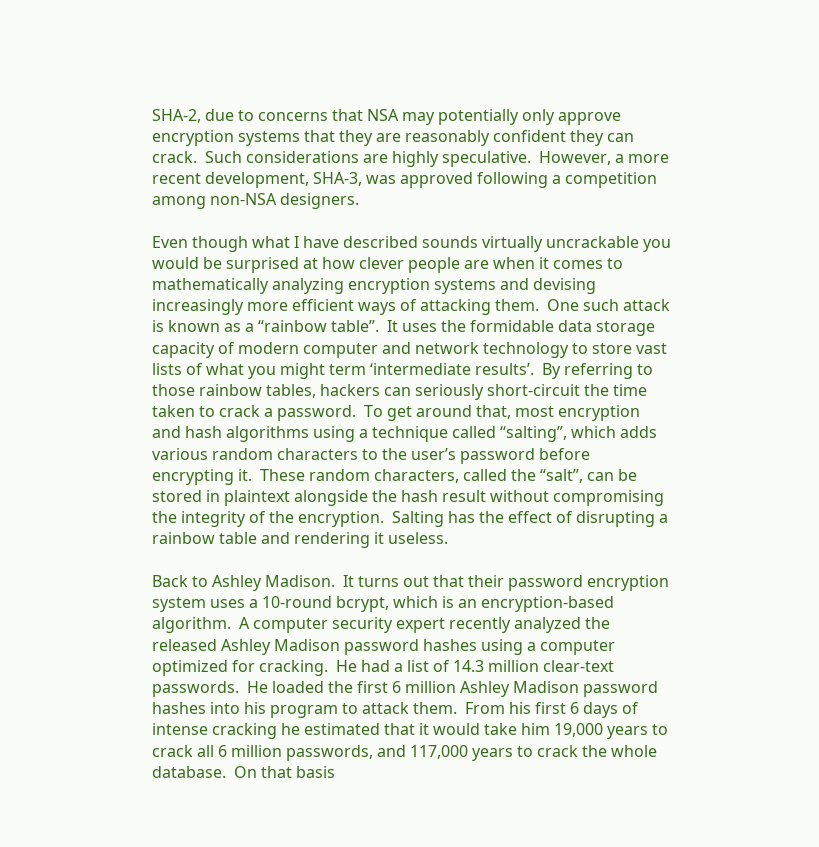SHA-2, due to concerns that NSA may potentially only approve encryption systems that they are reasonably confident they can crack.  Such considerations are highly speculative.  However, a more recent development, SHA-3, was approved following a competition among non-NSA designers.

Even though what I have described sounds virtually uncrackable you would be surprised at how clever people are when it comes to mathematically analyzing encryption systems and devising increasingly more efficient ways of attacking them.  One such attack is known as a “rainbow table”.  It uses the formidable data storage capacity of modern computer and network technology to store vast lists of what you might term ‘intermediate results’.  By referring to those rainbow tables, hackers can seriously short-circuit the time taken to crack a password.  To get around that, most encryption and hash algorithms using a technique called “salting”, which adds various random characters to the user’s password before encrypting it.  These random characters, called the “salt”, can be stored in plaintext alongside the hash result without compromising the integrity of the encryption.  Salting has the effect of disrupting a rainbow table and rendering it useless.

Back to Ashley Madison.  It turns out that their password encryption system uses a 10-round bcrypt, which is an encryption-based algorithm.  A computer security expert recently analyzed the released Ashley Madison password hashes using a computer optimized for cracking.  He had a list of 14.3 million clear-text passwords.  He loaded the first 6 million Ashley Madison password hashes into his program to attack them.  From his first 6 days of intense cracking he estimated that it would take him 19,000 years to crack all 6 million passwords, and 117,000 years to crack the whole database.  On that basis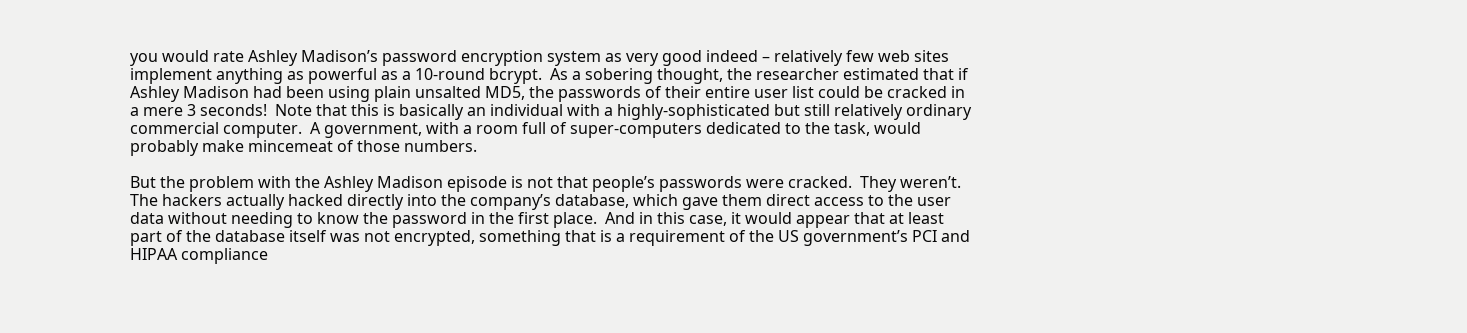you would rate Ashley Madison’s password encryption system as very good indeed – relatively few web sites implement anything as powerful as a 10-round bcrypt.  As a sobering thought, the researcher estimated that if Ashley Madison had been using plain unsalted MD5, the passwords of their entire user list could be cracked in a mere 3 seconds!  Note that this is basically an individual with a highly-sophisticated but still relatively ordinary commercial computer.  A government, with a room full of super-computers dedicated to the task, would probably make mincemeat of those numbers.

But the problem with the Ashley Madison episode is not that people’s passwords were cracked.  They weren’t.  The hackers actually hacked directly into the company’s database, which gave them direct access to the user data without needing to know the password in the first place.  And in this case, it would appear that at least part of the database itself was not encrypted, something that is a requirement of the US government’s PCI and HIPAA compliance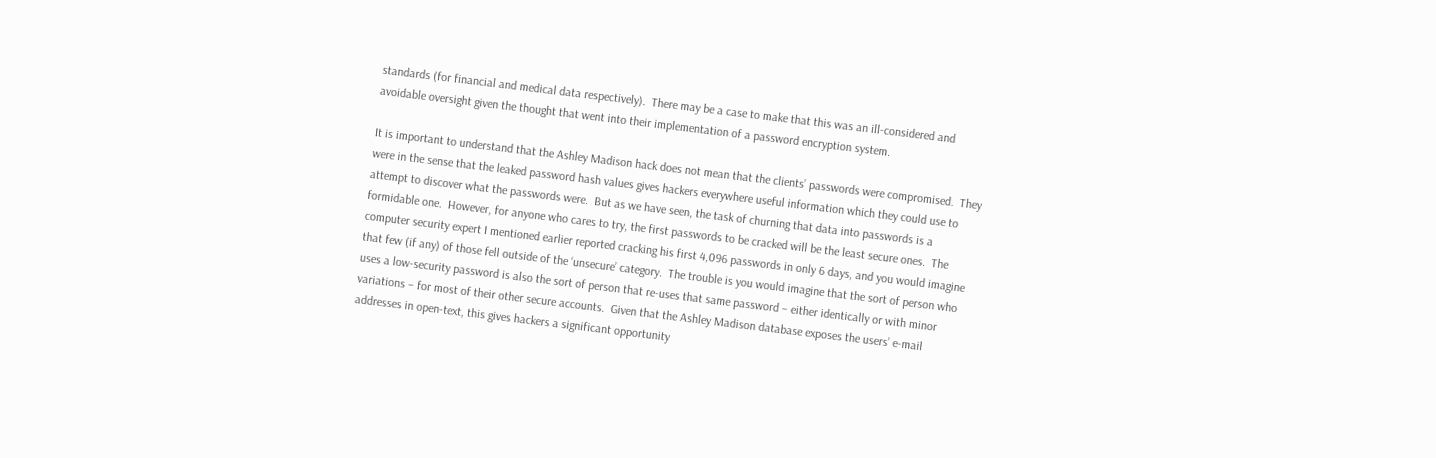standards (for financial and medical data respectively).  There may be a case to make that this was an ill-considered and avoidable oversight given the thought that went into their implementation of a password encryption system.

It is important to understand that the Ashley Madison hack does not mean that the clients’ passwords were compromised.  They were in the sense that the leaked password hash values gives hackers everywhere useful information which they could use to attempt to discover what the passwords were.  But as we have seen, the task of churning that data into passwords is a formidable one.  However, for anyone who cares to try, the first passwords to be cracked will be the least secure ones.  The computer security expert I mentioned earlier reported cracking his first 4,096 passwords in only 6 days, and you would imagine that few (if any) of those fell outside of the ‘unsecure’ category.  The trouble is you would imagine that the sort of person who uses a low-security password is also the sort of person that re-uses that same password – either identically or with minor variations – for most of their other secure accounts.  Given that the Ashley Madison database exposes the users’ e-mail addresses in open-text, this gives hackers a significant opportunity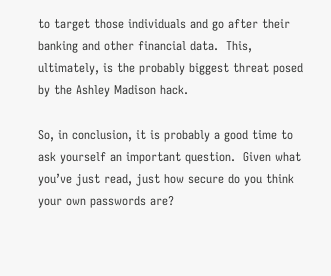to target those individuals and go after their banking and other financial data.  This, ultimately, is the probably biggest threat posed by the Ashley Madison hack.

So, in conclusion, it is probably a good time to ask yourself an important question.  Given what you’ve just read, just how secure do you think your own passwords are?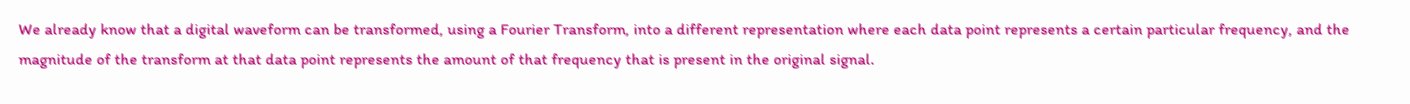We already know that a digital waveform can be transformed, using a Fourier Transform, into a different representation where each data point represents a certain particular frequency, and the magnitude of the transform at that data point represents the amount of that frequency that is present in the original signal.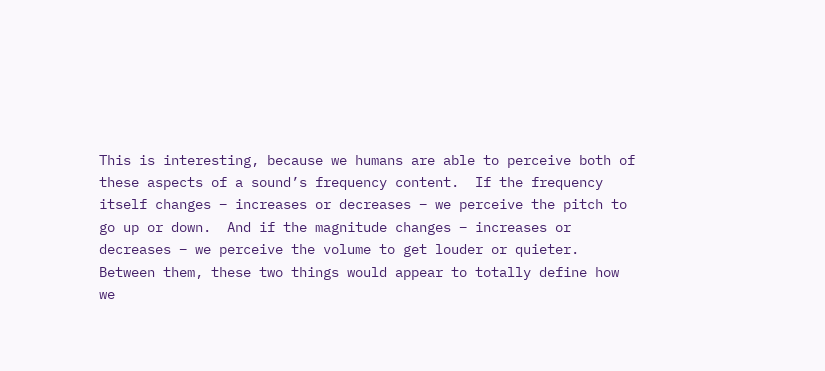This is interesting, because we humans are able to perceive both of these aspects of a sound’s frequency content.  If the frequency itself changes – increases or decreases – we perceive the pitch to go up or down.  And if the magnitude changes – increases or decreases – we perceive the volume to get louder or quieter.  Between them, these two things would appear to totally define how we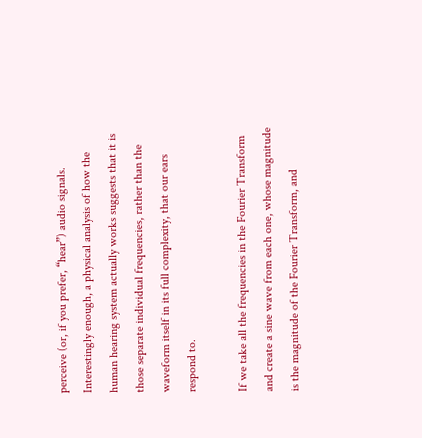perceive (or, if you prefer, “hear”) audio signals.  Interestingly enough, a physical analysis of how the human hearing system actually works suggests that it is those separate individual frequencies, rather than the waveform itself in its full complexity, that our ears respond to.

If we take all the frequencies in the Fourier Transform and create a sine wave from each one, whose magnitude is the magnitude of the Fourier Transform, and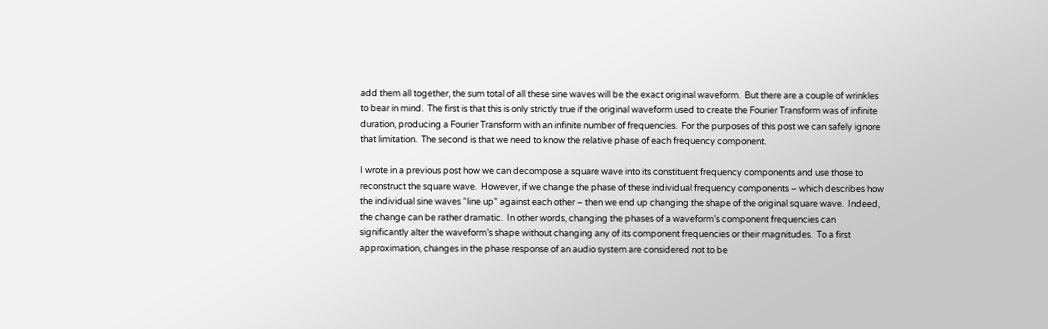add them all together, the sum total of all these sine waves will be the exact original waveform.  But there are a couple of wrinkles to bear in mind.  The first is that this is only strictly true if the original waveform used to create the Fourier Transform was of infinite duration, producing a Fourier Transform with an infinite number of frequencies.  For the purposes of this post we can safely ignore that limitation.  The second is that we need to know the relative phase of each frequency component.

I wrote in a previous post how we can decompose a square wave into its constituent frequency components and use those to reconstruct the square wave.  However, if we change the phase of these individual frequency components – which describes how the individual sine waves “line up” against each other – then we end up changing the shape of the original square wave.  Indeed, the change can be rather dramatic.  In other words, changing the phases of a waveform’s component frequencies can significantly alter the waveform’s shape without changing any of its component frequencies or their magnitudes.  To a first approximation, changes in the phase response of an audio system are considered not to be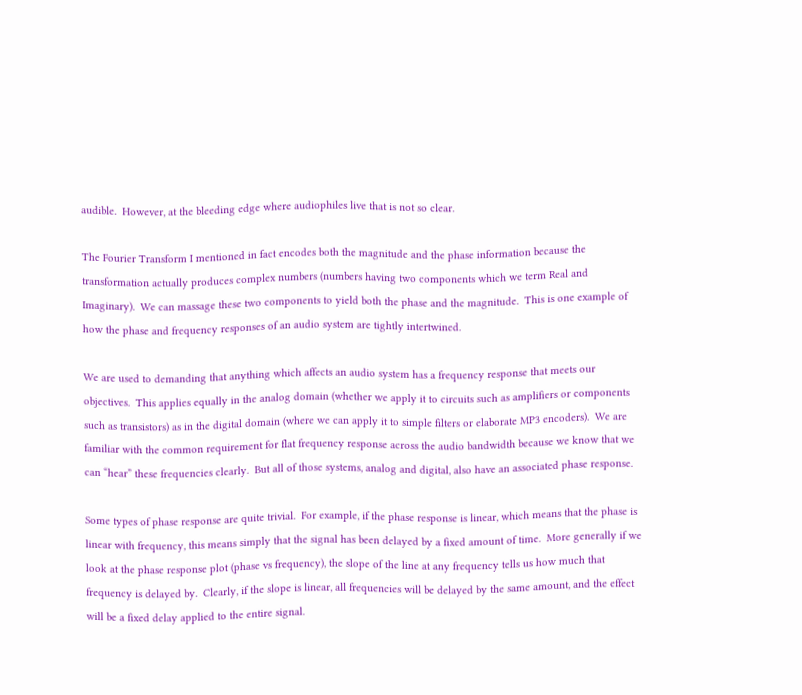audible.  However, at the bleeding edge where audiophiles live that is not so clear.

The Fourier Transform I mentioned in fact encodes both the magnitude and the phase information because the transformation actually produces complex numbers (numbers having two components which we term Real and Imaginary).  We can massage these two components to yield both the phase and the magnitude.  This is one example of how the phase and frequency responses of an audio system are tightly intertwined.

We are used to demanding that anything which affects an audio system has a frequency response that meets our objectives.  This applies equally in the analog domain (whether we apply it to circuits such as amplifiers or components such as transistors) as in the digital domain (where we can apply it to simple filters or elaborate MP3 encoders).  We are familiar with the common requirement for flat frequency response across the audio bandwidth because we know that we can “hear” these frequencies clearly.  But all of those systems, analog and digital, also have an associated phase response.

Some types of phase response are quite trivial.  For example, if the phase response is linear, which means that the phase is linear with frequency, this means simply that the signal has been delayed by a fixed amount of time.  More generally if we look at the phase response plot (phase vs frequency), the slope of the line at any frequency tells us how much that frequency is delayed by.  Clearly, if the slope is linear, all frequencies will be delayed by the same amount, and the effect will be a fixed delay applied to the entire signal.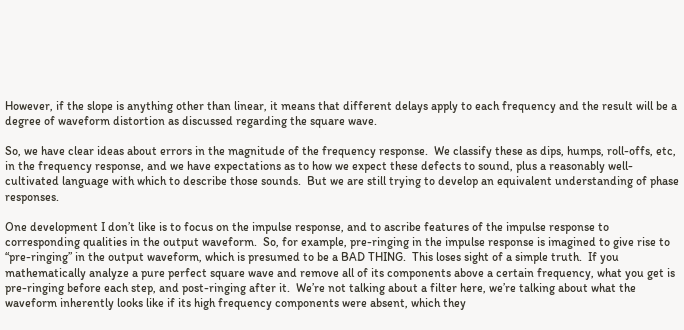However, if the slope is anything other than linear, it means that different delays apply to each frequency and the result will be a degree of waveform distortion as discussed regarding the square wave.

So, we have clear ideas about errors in the magnitude of the frequency response.  We classify these as dips, humps, roll-offs, etc, in the frequency response, and we have expectations as to how we expect these defects to sound, plus a reasonably well-cultivated language with which to describe those sounds.  But we are still trying to develop an equivalent understanding of phase responses.

One development I don’t like is to focus on the impulse response, and to ascribe features of the impulse response to corresponding qualities in the output waveform.  So, for example, pre-ringing in the impulse response is imagined to give rise to “pre-ringing” in the output waveform, which is presumed to be a BAD THING.  This loses sight of a simple truth.  If you mathematically analyze a pure perfect square wave and remove all of its components above a certain frequency, what you get is pre-ringing before each step, and post-ringing after it.  We’re not talking about a filter here, we’re talking about what the waveform inherently looks like if its high frequency components were absent, which they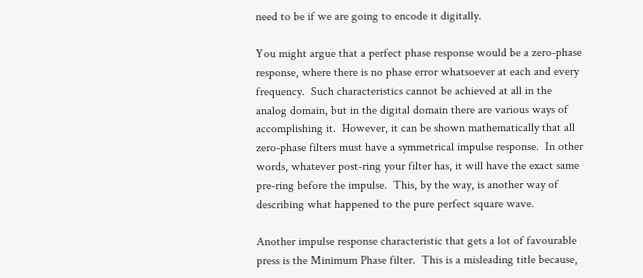need to be if we are going to encode it digitally.

You might argue that a perfect phase response would be a zero-phase response, where there is no phase error whatsoever at each and every frequency.  Such characteristics cannot be achieved at all in the analog domain, but in the digital domain there are various ways of accomplishing it.  However, it can be shown mathematically that all zero-phase filters must have a symmetrical impulse response.  In other words, whatever post-ring your filter has, it will have the exact same pre-ring before the impulse.  This, by the way, is another way of describing what happened to the pure perfect square wave.

Another impulse response characteristic that gets a lot of favourable press is the Minimum Phase filter.  This is a misleading title because,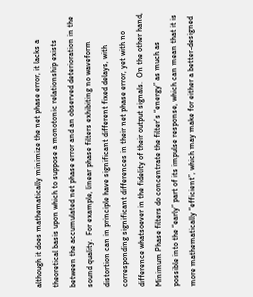although it does mathematically minimize the net phase error, it lacks a theoretical basis upon which to suppose a monotonic relationship exists between the accumulated net phase error and an observed deterioration in the sound quality.  For example, linear phase filters exhibiting no waveform distortion can in principle have significant different fixed delays, with corresponding significant differences in their net phase error, yet with no difference whatsoever in the fidelity of their output signals.  On the other hand, Minimum Phase filters do concentrate the filter’s “energy” as much as possible into the “early” part of its impulse response, which can mean that it is more mathematically “efficient”, which may make for either a better-designed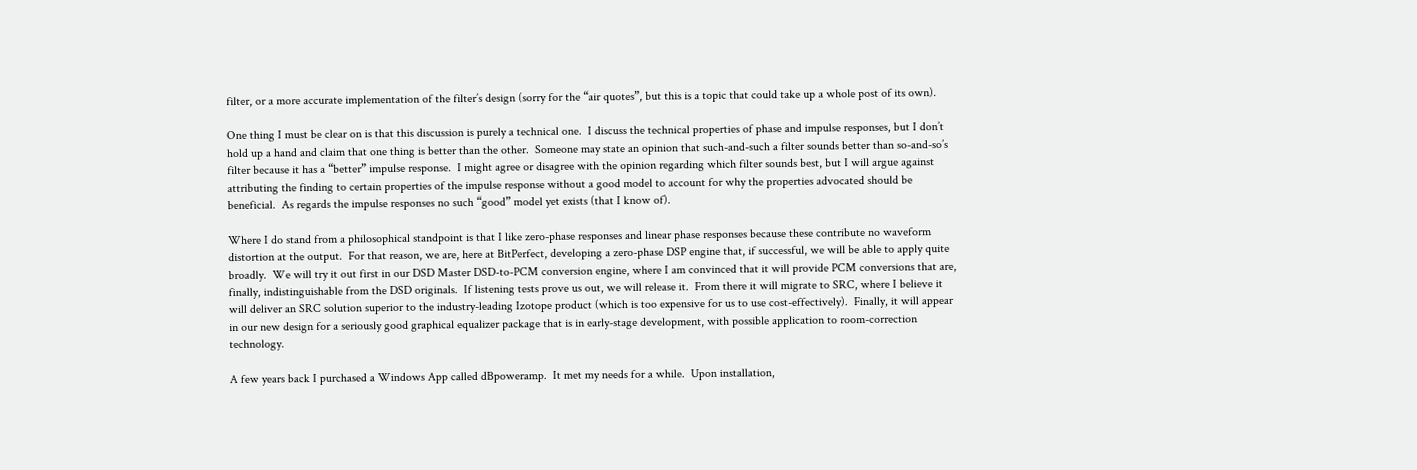filter, or a more accurate implementation of the filter’s design (sorry for the “air quotes”, but this is a topic that could take up a whole post of its own).

One thing I must be clear on is that this discussion is purely a technical one.  I discuss the technical properties of phase and impulse responses, but I don’t hold up a hand and claim that one thing is better than the other.  Someone may state an opinion that such-and-such a filter sounds better than so-and-so’s filter because it has a “better” impulse response.  I might agree or disagree with the opinion regarding which filter sounds best, but I will argue against attributing the finding to certain properties of the impulse response without a good model to account for why the properties advocated should be beneficial.  As regards the impulse responses no such “good” model yet exists (that I know of).

Where I do stand from a philosophical standpoint is that I like zero-phase responses and linear phase responses because these contribute no waveform distortion at the output.  For that reason, we are, here at BitPerfect, developing a zero-phase DSP engine that, if successful, we will be able to apply quite broadly.  We will try it out first in our DSD Master DSD-to-PCM conversion engine, where I am convinced that it will provide PCM conversions that are, finally, indistinguishable from the DSD originals.  If listening tests prove us out, we will release it.  From there it will migrate to SRC, where I believe it will deliver an SRC solution superior to the industry-leading Izotope product (which is too expensive for us to use cost-effectively).  Finally, it will appear in our new design for a seriously good graphical equalizer package that is in early-stage development, with possible application to room-correction technology.

A few years back I purchased a Windows App called dBpoweramp.  It met my needs for a while.  Upon installation,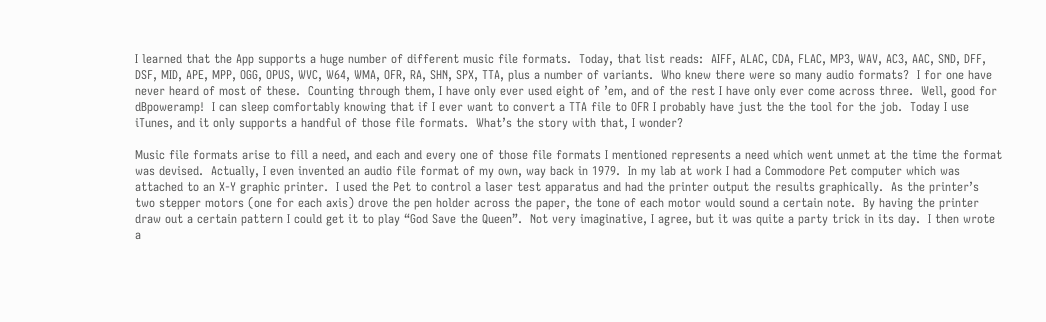I learned that the App supports a huge number of different music file formats.  Today, that list reads:  AIFF, ALAC, CDA, FLAC, MP3, WAV, AC3, AAC, SND, DFF, DSF, MID, APE, MPP, OGG, OPUS, WVC, W64, WMA, OFR, RA, SHN, SPX, TTA, plus a number of variants.  Who knew there were so many audio formats?  I for one have never heard of most of these.  Counting through them, I have only ever used eight of ’em, and of the rest I have only ever come across three.  Well, good for dBpoweramp!  I can sleep comfortably knowing that if I ever want to convert a TTA file to OFR I probably have just the the tool for the job.  Today I use iTunes, and it only supports a handful of those file formats.  What’s the story with that, I wonder?

Music file formats arise to fill a need, and each and every one of those file formats I mentioned represents a need which went unmet at the time the format was devised.  Actually, I even invented an audio file format of my own, way back in 1979.  In my lab at work I had a Commodore Pet computer which was attached to an X-Y graphic printer.  I used the Pet to control a laser test apparatus and had the printer output the results graphically.  As the printer’s two stepper motors (one for each axis) drove the pen holder across the paper, the tone of each motor would sound a certain note.  By having the printer draw out a certain pattern I could get it to play “God Save the Queen”.  Not very imaginative, I agree, but it was quite a party trick in its day.  I then wrote a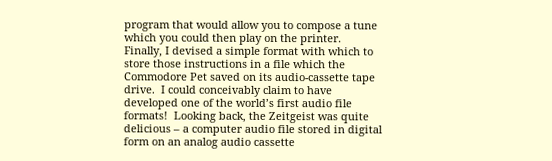program that would allow you to compose a tune which you could then play on the printer.  Finally, I devised a simple format with which to store those instructions in a file which the Commodore Pet saved on its audio-cassette tape drive.  I could conceivably claim to have developed one of the world’s first audio file formats!  Looking back, the Zeitgeist was quite delicious – a computer audio file stored in digital form on an analog audio cassette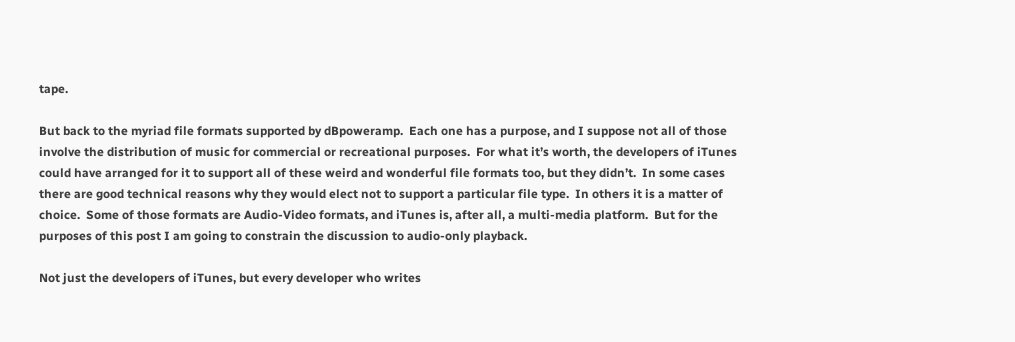tape.

But back to the myriad file formats supported by dBpoweramp.  Each one has a purpose, and I suppose not all of those involve the distribution of music for commercial or recreational purposes.  For what it’s worth, the developers of iTunes could have arranged for it to support all of these weird and wonderful file formats too, but they didn’t.  In some cases there are good technical reasons why they would elect not to support a particular file type.  In others it is a matter of choice.  Some of those formats are Audio-Video formats, and iTunes is, after all, a multi-media platform.  But for the purposes of this post I am going to constrain the discussion to audio-only playback.

Not just the developers of iTunes, but every developer who writes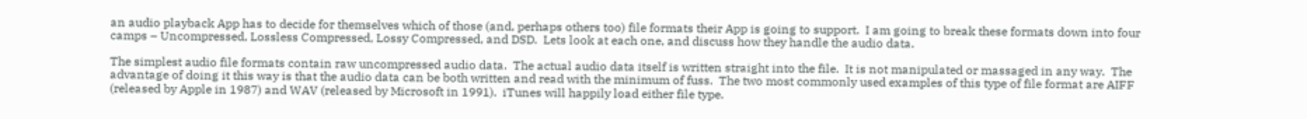an audio playback App has to decide for themselves which of those (and, perhaps others too) file formats their App is going to support.  I am going to break these formats down into four camps – Uncompressed, Lossless Compressed, Lossy Compressed, and DSD.  Lets look at each one, and discuss how they handle the audio data.

The simplest audio file formats contain raw uncompressed audio data.  The actual audio data itself is written straight into the file.  It is not manipulated or massaged in any way.  The advantage of doing it this way is that the audio data can be both written and read with the minimum of fuss.  The two most commonly used examples of this type of file format are AIFF (released by Apple in 1987) and WAV (released by Microsoft in 1991).  iTunes will happily load either file type.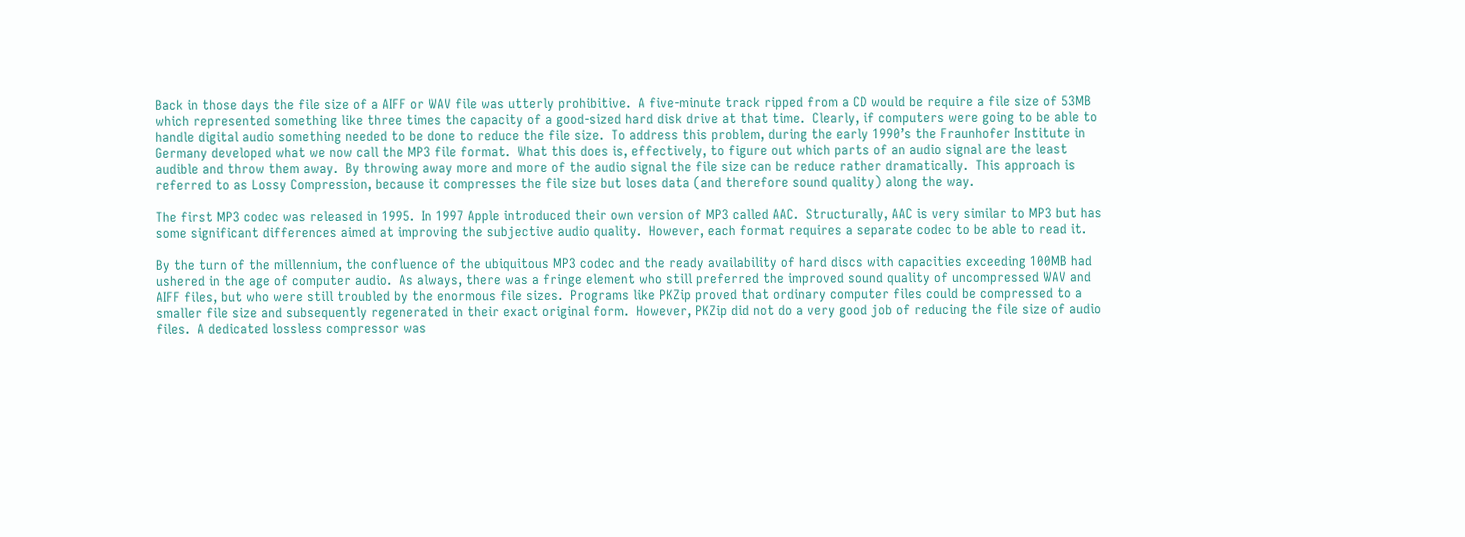Back in those days the file size of a AIFF or WAV file was utterly prohibitive.  A five-minute track ripped from a CD would be require a file size of 53MB which represented something like three times the capacity of a good-sized hard disk drive at that time.  Clearly, if computers were going to be able to handle digital audio something needed to be done to reduce the file size.  To address this problem, during the early 1990’s the Fraunhofer Institute in Germany developed what we now call the MP3 file format.  What this does is, effectively, to figure out which parts of an audio signal are the least audible and throw them away.  By throwing away more and more of the audio signal the file size can be reduce rather dramatically.  This approach is referred to as Lossy Compression, because it compresses the file size but loses data (and therefore sound quality) along the way.

The first MP3 codec was released in 1995.  In 1997 Apple introduced their own version of MP3 called AAC.  Structurally, AAC is very similar to MP3 but has some significant differences aimed at improving the subjective audio quality.  However, each format requires a separate codec to be able to read it.

By the turn of the millennium, the confluence of the ubiquitous MP3 codec and the ready availability of hard discs with capacities exceeding 100MB had ushered in the age of computer audio.  As always, there was a fringe element who still preferred the improved sound quality of uncompressed WAV and AIFF files, but who were still troubled by the enormous file sizes.  Programs like PKZip proved that ordinary computer files could be compressed to a smaller file size and subsequently regenerated in their exact original form.  However, PKZip did not do a very good job of reducing the file size of audio files.  A dedicated lossless compressor was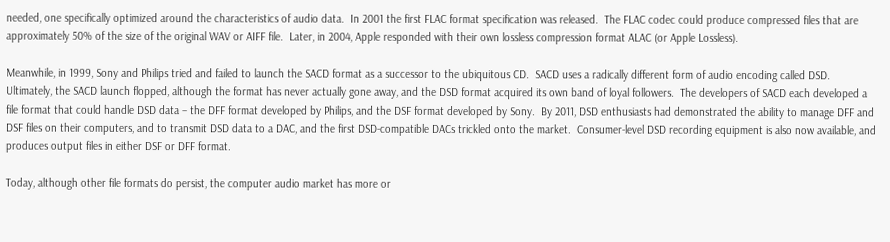needed, one specifically optimized around the characteristics of audio data.  In 2001 the first FLAC format specification was released.  The FLAC codec could produce compressed files that are approximately 50% of the size of the original WAV or AIFF file.  Later, in 2004, Apple responded with their own lossless compression format ALAC (or Apple Lossless).

Meanwhile, in 1999, Sony and Philips tried and failed to launch the SACD format as a successor to the ubiquitous CD.  SACD uses a radically different form of audio encoding called DSD.  Ultimately, the SACD launch flopped, although the format has never actually gone away, and the DSD format acquired its own band of loyal followers.  The developers of SACD each developed a file format that could handle DSD data – the DFF format developed by Philips, and the DSF format developed by Sony.  By 2011, DSD enthusiasts had demonstrated the ability to manage DFF and DSF files on their computers, and to transmit DSD data to a DAC, and the first DSD-compatible DACs trickled onto the market.  Consumer-level DSD recording equipment is also now available, and produces output files in either DSF or DFF format.

Today, although other file formats do persist, the computer audio market has more or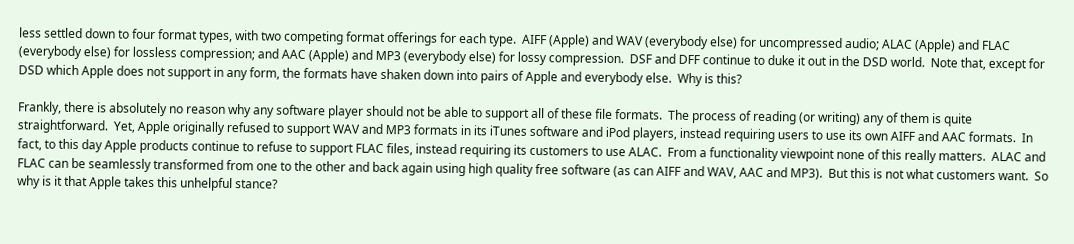less settled down to four format types, with two competing format offerings for each type.  AIFF (Apple) and WAV (everybody else) for uncompressed audio; ALAC (Apple) and FLAC (everybody else) for lossless compression; and AAC (Apple) and MP3 (everybody else) for lossy compression.  DSF and DFF continue to duke it out in the DSD world.  Note that, except for DSD which Apple does not support in any form, the formats have shaken down into pairs of Apple and everybody else.  Why is this?

Frankly, there is absolutely no reason why any software player should not be able to support all of these file formats.  The process of reading (or writing) any of them is quite straightforward.  Yet, Apple originally refused to support WAV and MP3 formats in its iTunes software and iPod players, instead requiring users to use its own AIFF and AAC formats.  In fact, to this day Apple products continue to refuse to support FLAC files, instead requiring its customers to use ALAC.  From a functionality viewpoint none of this really matters.  ALAC and FLAC can be seamlessly transformed from one to the other and back again using high quality free software (as can AIFF and WAV, AAC and MP3).  But this is not what customers want.  So why is it that Apple takes this unhelpful stance?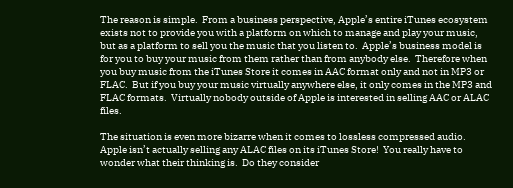The reason is simple.  From a business perspective, Apple’s entire iTunes ecosystem exists not to provide you with a platform on which to manage and play your music, but as a platform to sell you the music that you listen to.  Apple’s business model is for you to buy your music from them rather than from anybody else.  Therefore when you buy music from the iTunes Store it comes in AAC format only and not in MP3 or FLAC.  But if you buy your music virtually anywhere else, it only comes in the MP3 and FLAC formats.  Virtually nobody outside of Apple is interested in selling AAC or ALAC files.

The situation is even more bizarre when it comes to lossless compressed audio.  Apple isn’t actually selling any ALAC files on its iTunes Store!  You really have to wonder what their thinking is.  Do they consider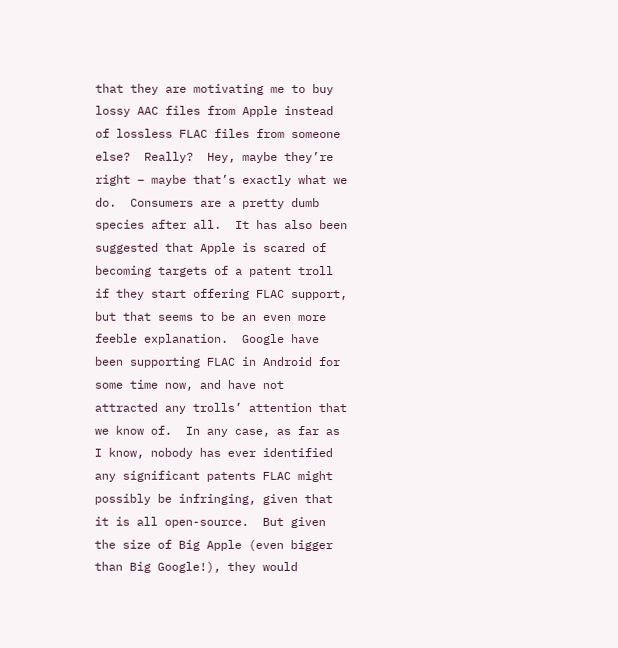that they are motivating me to buy lossy AAC files from Apple instead of lossless FLAC files from someone else?  Really?  Hey, maybe they’re right – maybe that’s exactly what we do.  Consumers are a pretty dumb species after all.  It has also been suggested that Apple is scared of becoming targets of a patent troll if they start offering FLAC support, but that seems to be an even more feeble explanation.  Google have been supporting FLAC in Android for some time now, and have not attracted any trolls’ attention that we know of.  In any case, as far as I know, nobody has ever identified any significant patents FLAC might possibly be infringing, given that it is all open-source.  But given the size of Big Apple (even bigger than Big Google!), they would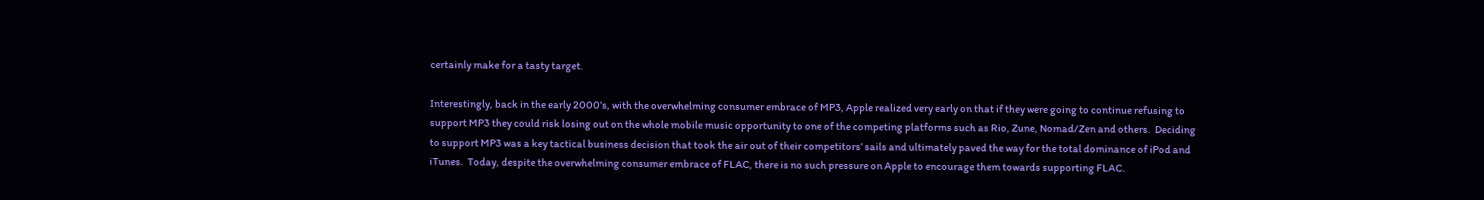certainly make for a tasty target.

Interestingly, back in the early 2000’s, with the overwhelming consumer embrace of MP3, Apple realized very early on that if they were going to continue refusing to support MP3 they could risk losing out on the whole mobile music opportunity to one of the competing platforms such as Rio, Zune, Nomad/Zen and others.  Deciding to support MP3 was a key tactical business decision that took the air out of their competitors’ sails and ultimately paved the way for the total dominance of iPod and iTunes.  Today, despite the overwhelming consumer embrace of FLAC, there is no such pressure on Apple to encourage them towards supporting FLAC.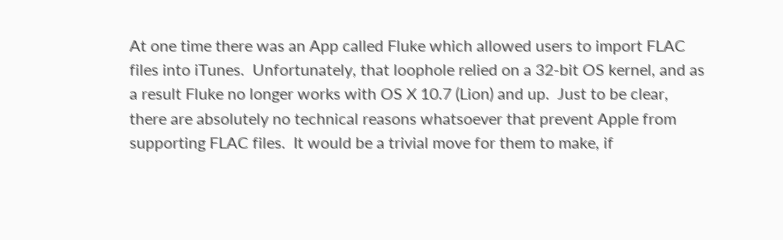At one time there was an App called Fluke which allowed users to import FLAC files into iTunes.  Unfortunately, that loophole relied on a 32-bit OS kernel, and as a result Fluke no longer works with OS X 10.7 (Lion) and up.  Just to be clear, there are absolutely no technical reasons whatsoever that prevent Apple from supporting FLAC files.  It would be a trivial move for them to make, if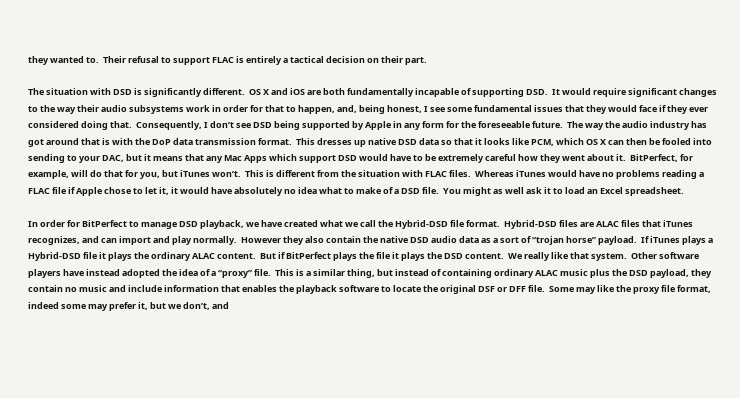they wanted to.  Their refusal to support FLAC is entirely a tactical decision on their part.

The situation with DSD is significantly different.  OS X and iOS are both fundamentally incapable of supporting DSD.  It would require significant changes to the way their audio subsystems work in order for that to happen, and, being honest, I see some fundamental issues that they would face if they ever considered doing that.  Consequently, I don’t see DSD being supported by Apple in any form for the foreseeable future.  The way the audio industry has got around that is with the DoP data transmission format.  This dresses up native DSD data so that it looks like PCM, which OS X can then be fooled into sending to your DAC, but it means that any Mac Apps which support DSD would have to be extremely careful how they went about it.  BitPerfect, for example, will do that for you, but iTunes won’t.  This is different from the situation with FLAC files.  Whereas iTunes would have no problems reading a FLAC file if Apple chose to let it, it would have absolutely no idea what to make of a DSD file.  You might as well ask it to load an Excel spreadsheet.

In order for BitPerfect to manage DSD playback, we have created what we call the Hybrid-DSD file format.  Hybrid-DSD files are ALAC files that iTunes recognizes, and can import and play normally.  However they also contain the native DSD audio data as a sort of “trojan horse” payload.  If iTunes plays a Hybrid-DSD file it plays the ordinary ALAC content.  But if BitPerfect plays the file it plays the DSD content.  We really like that system.  Other software players have instead adopted the idea of a “proxy” file.  This is a similar thing, but instead of containing ordinary ALAC music plus the DSD payload, they contain no music and include information that enables the playback software to locate the original DSF or DFF file.  Some may like the proxy file format, indeed some may prefer it, but we don’t, and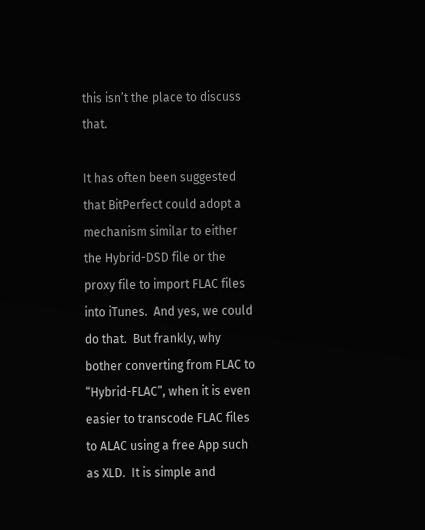this isn’t the place to discuss that.

It has often been suggested that BitPerfect could adopt a mechanism similar to either the Hybrid-DSD file or the proxy file to import FLAC files into iTunes.  And yes, we could do that.  But frankly, why bother converting from FLAC to “Hybrid-FLAC”, when it is even easier to transcode FLAC files to ALAC using a free App such as XLD.  It is simple and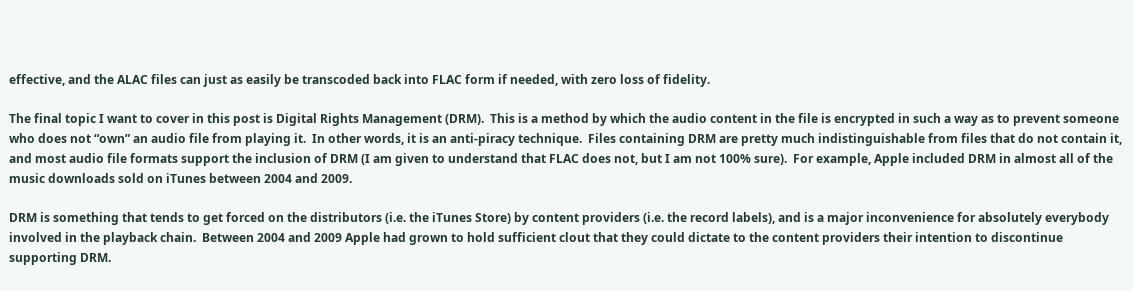effective, and the ALAC files can just as easily be transcoded back into FLAC form if needed, with zero loss of fidelity.

The final topic I want to cover in this post is Digital Rights Management (DRM).  This is a method by which the audio content in the file is encrypted in such a way as to prevent someone who does not “own” an audio file from playing it.  In other words, it is an anti-piracy technique.  Files containing DRM are pretty much indistinguishable from files that do not contain it, and most audio file formats support the inclusion of DRM (I am given to understand that FLAC does not, but I am not 100% sure).  For example, Apple included DRM in almost all of the music downloads sold on iTunes between 2004 and 2009.

DRM is something that tends to get forced on the distributors (i.e. the iTunes Store) by content providers (i.e. the record labels), and is a major inconvenience for absolutely everybody involved in the playback chain.  Between 2004 and 2009 Apple had grown to hold sufficient clout that they could dictate to the content providers their intention to discontinue supporting DRM.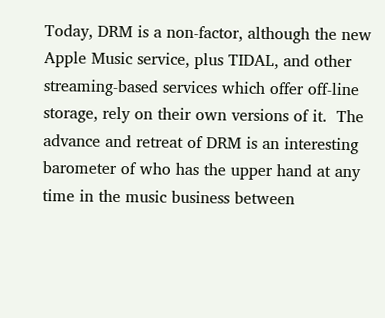Today, DRM is a non-factor, although the new Apple Music service, plus TIDAL, and other streaming-based services which offer off-line storage, rely on their own versions of it.  The advance and retreat of DRM is an interesting barometer of who has the upper hand at any time in the music business between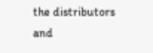the distributors and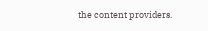the content providers.